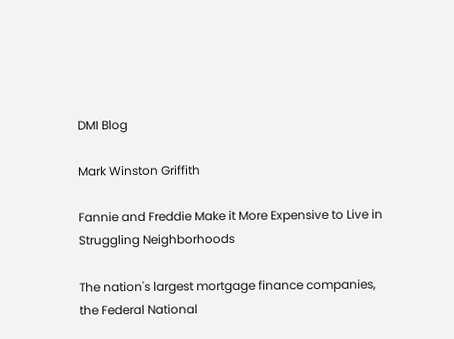DMI Blog

Mark Winston Griffith

Fannie and Freddie Make it More Expensive to Live in Struggling Neighborhoods

The nation's largest mortgage finance companies, the Federal National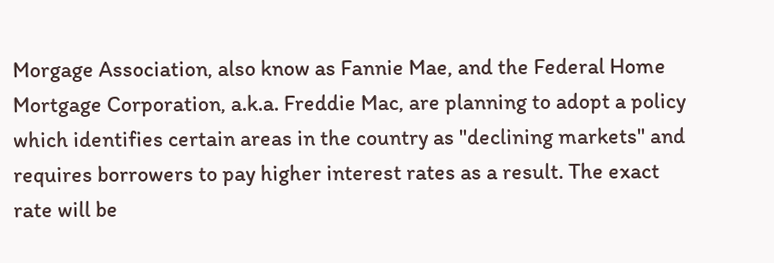Morgage Association, also know as Fannie Mae, and the Federal Home Mortgage Corporation, a.k.a. Freddie Mac, are planning to adopt a policy which identifies certain areas in the country as "declining markets" and requires borrowers to pay higher interest rates as a result. The exact rate will be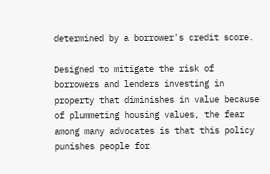determined by a borrower's credit score.

Designed to mitigate the risk of borrowers and lenders investing in property that diminishes in value because of plummeting housing values, the fear among many advocates is that this policy punishes people for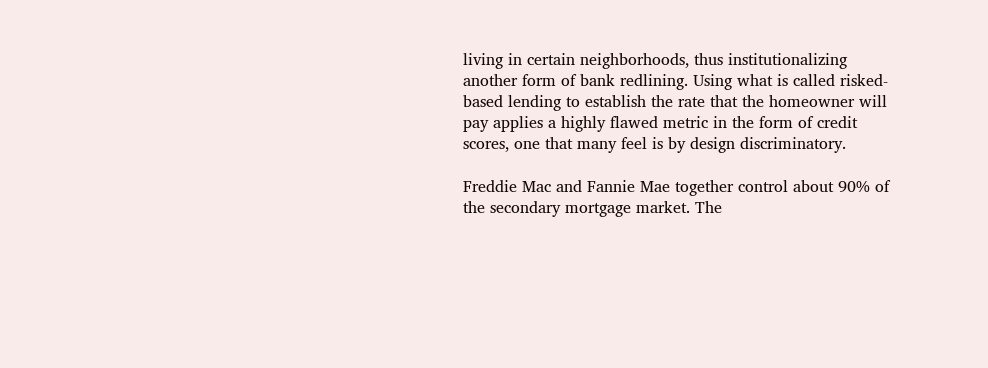living in certain neighborhoods, thus institutionalizing another form of bank redlining. Using what is called risked-based lending to establish the rate that the homeowner will pay applies a highly flawed metric in the form of credit scores, one that many feel is by design discriminatory.

Freddie Mac and Fannie Mae together control about 90% of the secondary mortgage market. The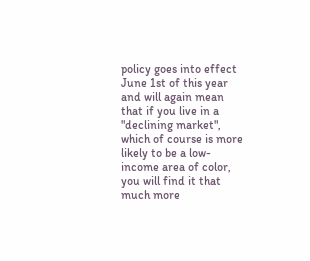policy goes into effect June 1st of this year and will again mean that if you live in a "declining market", which of course is more likely to be a low-income area of color, you will find it that much more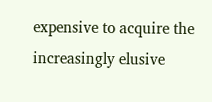expensive to acquire the increasingly elusive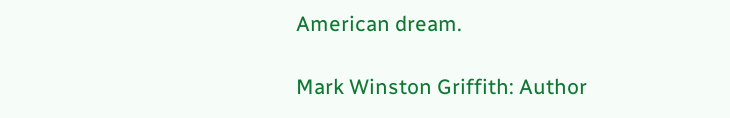American dream.

Mark Winston Griffith: Author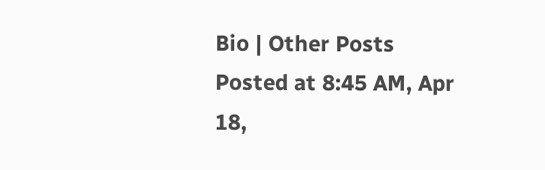Bio | Other Posts
Posted at 8:45 AM, Apr 18,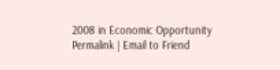2008 in Economic Opportunity
Permalink | Email to Friend